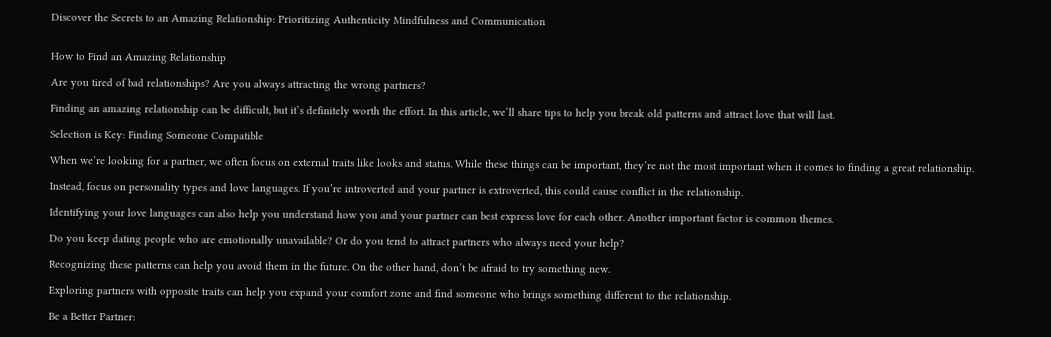Discover the Secrets to an Amazing Relationship: Prioritizing Authenticity Mindfulness and Communication


How to Find an Amazing Relationship

Are you tired of bad relationships? Are you always attracting the wrong partners?

Finding an amazing relationship can be difficult, but it’s definitely worth the effort. In this article, we’ll share tips to help you break old patterns and attract love that will last.

Selection is Key: Finding Someone Compatible

When we’re looking for a partner, we often focus on external traits like looks and status. While these things can be important, they’re not the most important when it comes to finding a great relationship.

Instead, focus on personality types and love languages. If you’re introverted and your partner is extroverted, this could cause conflict in the relationship.

Identifying your love languages can also help you understand how you and your partner can best express love for each other. Another important factor is common themes.

Do you keep dating people who are emotionally unavailable? Or do you tend to attract partners who always need your help?

Recognizing these patterns can help you avoid them in the future. On the other hand, don’t be afraid to try something new.

Exploring partners with opposite traits can help you expand your comfort zone and find someone who brings something different to the relationship.

Be a Better Partner: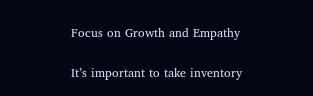Focus on Growth and Empathy

It’s important to take inventory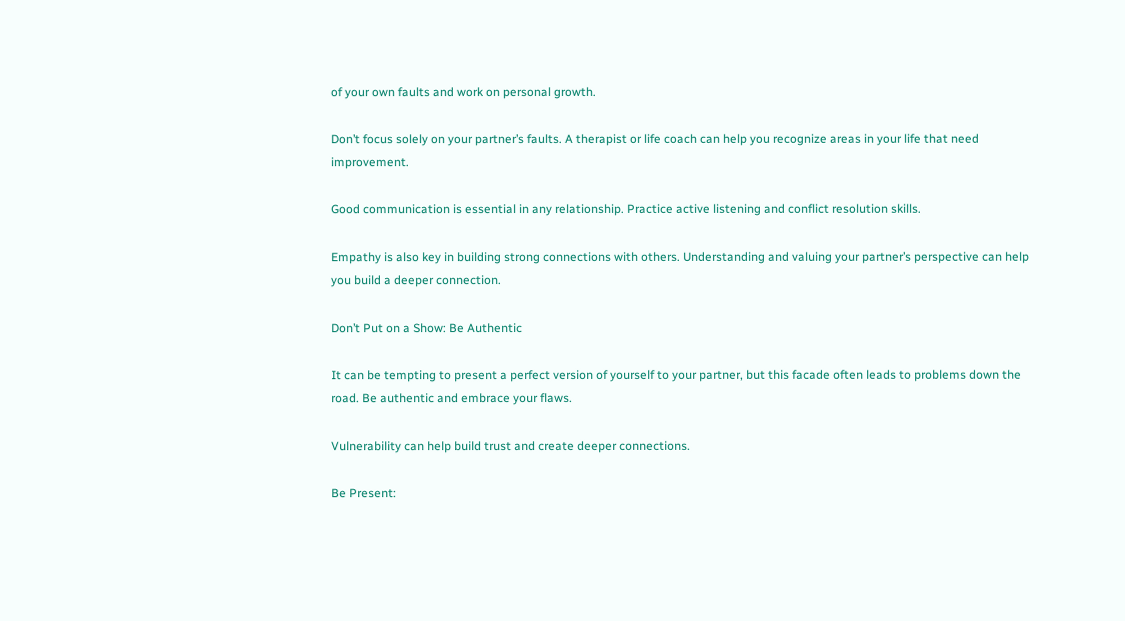of your own faults and work on personal growth.

Don’t focus solely on your partner’s faults. A therapist or life coach can help you recognize areas in your life that need improvement.

Good communication is essential in any relationship. Practice active listening and conflict resolution skills.

Empathy is also key in building strong connections with others. Understanding and valuing your partner’s perspective can help you build a deeper connection.

Don’t Put on a Show: Be Authentic

It can be tempting to present a perfect version of yourself to your partner, but this facade often leads to problems down the road. Be authentic and embrace your flaws.

Vulnerability can help build trust and create deeper connections.

Be Present: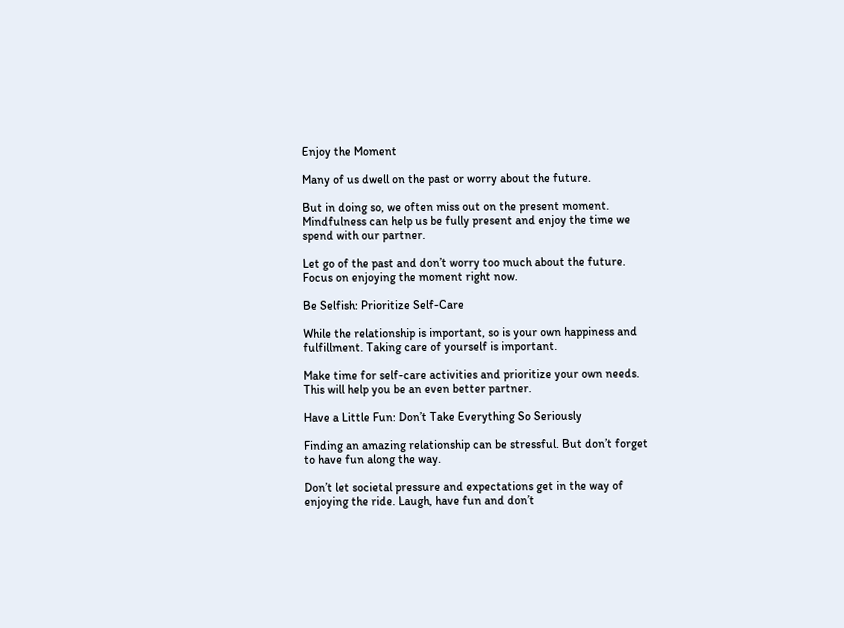Enjoy the Moment

Many of us dwell on the past or worry about the future.

But in doing so, we often miss out on the present moment. Mindfulness can help us be fully present and enjoy the time we spend with our partner.

Let go of the past and don’t worry too much about the future. Focus on enjoying the moment right now.

Be Selfish: Prioritize Self-Care

While the relationship is important, so is your own happiness and fulfillment. Taking care of yourself is important.

Make time for self-care activities and prioritize your own needs. This will help you be an even better partner.

Have a Little Fun: Don’t Take Everything So Seriously

Finding an amazing relationship can be stressful. But don’t forget to have fun along the way.

Don’t let societal pressure and expectations get in the way of enjoying the ride. Laugh, have fun and don’t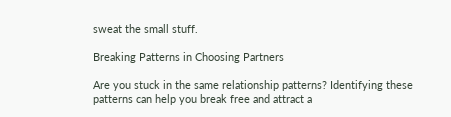sweat the small stuff.

Breaking Patterns in Choosing Partners

Are you stuck in the same relationship patterns? Identifying these patterns can help you break free and attract a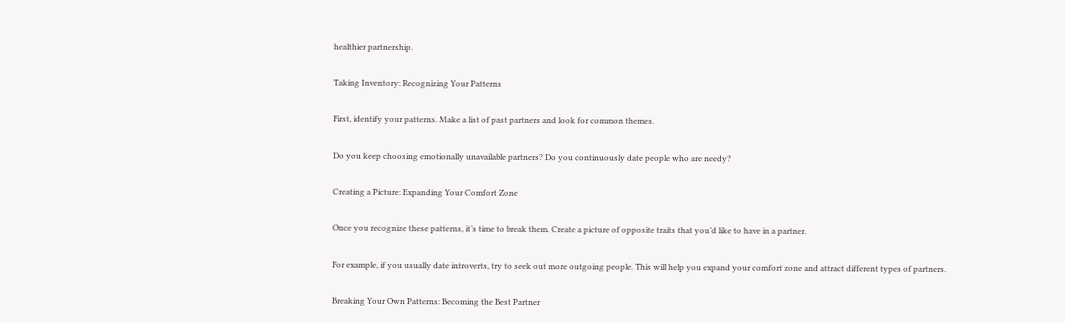healthier partnership.

Taking Inventory: Recognizing Your Patterns

First, identify your patterns. Make a list of past partners and look for common themes.

Do you keep choosing emotionally unavailable partners? Do you continuously date people who are needy?

Creating a Picture: Expanding Your Comfort Zone

Once you recognize these patterns, it’s time to break them. Create a picture of opposite traits that you’d like to have in a partner.

For example, if you usually date introverts, try to seek out more outgoing people. This will help you expand your comfort zone and attract different types of partners.

Breaking Your Own Patterns: Becoming the Best Partner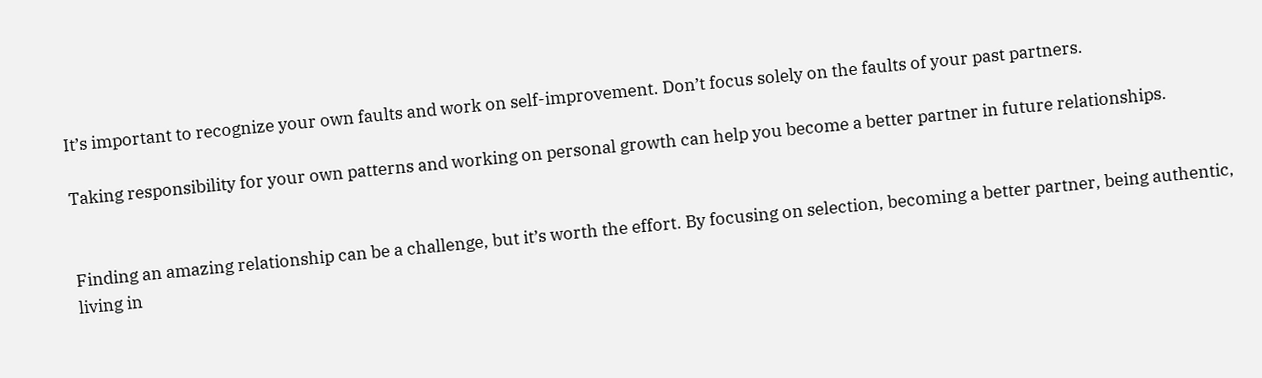It’s important to recognize your own faults and work on self-improvement. Don’t focus solely on the faults of your past partners.

Taking responsibility for your own patterns and working on personal growth can help you become a better partner in future relationships.


Finding an amazing relationship can be a challenge, but it’s worth the effort. By focusing on selection, becoming a better partner, being authentic, living in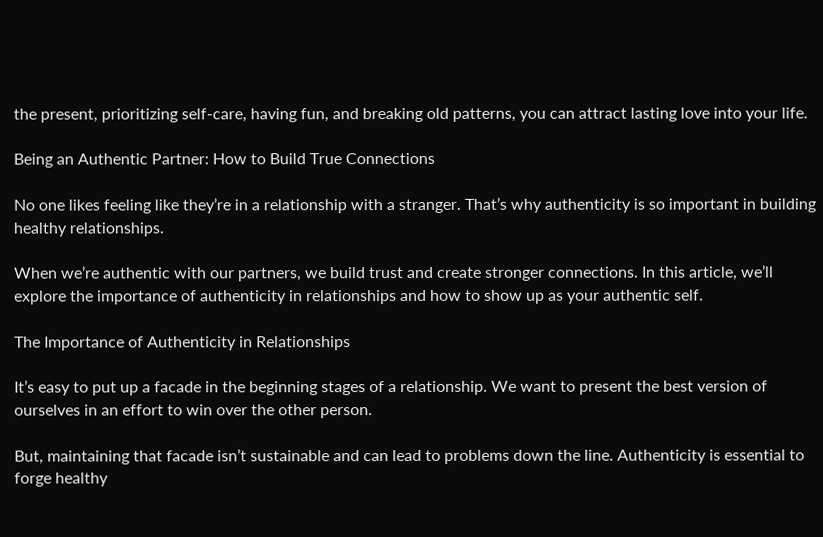the present, prioritizing self-care, having fun, and breaking old patterns, you can attract lasting love into your life.

Being an Authentic Partner: How to Build True Connections

No one likes feeling like they’re in a relationship with a stranger. That’s why authenticity is so important in building healthy relationships.

When we’re authentic with our partners, we build trust and create stronger connections. In this article, we’ll explore the importance of authenticity in relationships and how to show up as your authentic self.

The Importance of Authenticity in Relationships

It’s easy to put up a facade in the beginning stages of a relationship. We want to present the best version of ourselves in an effort to win over the other person.

But, maintaining that facade isn’t sustainable and can lead to problems down the line. Authenticity is essential to forge healthy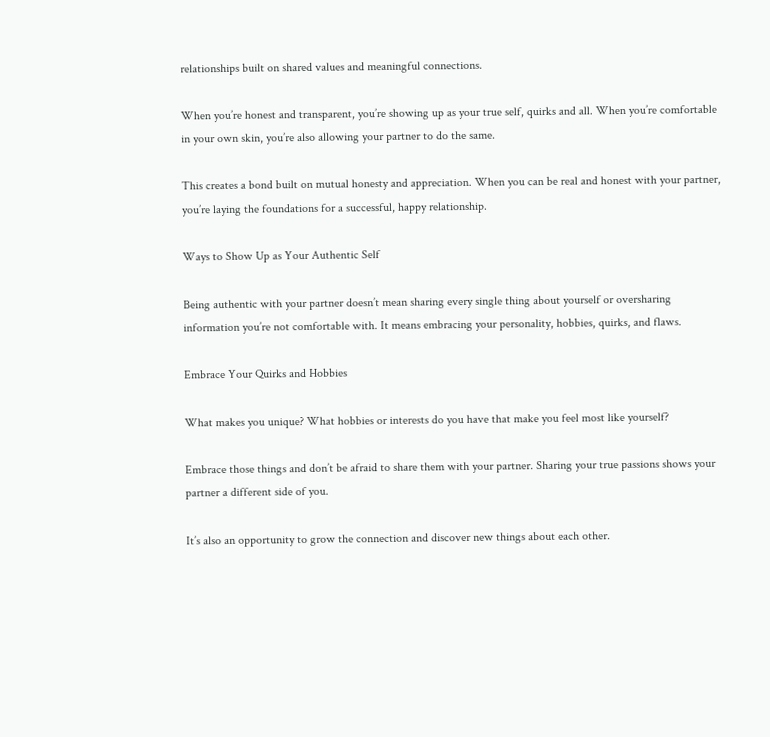relationships built on shared values and meaningful connections.

When you’re honest and transparent, you’re showing up as your true self, quirks and all. When you’re comfortable in your own skin, you’re also allowing your partner to do the same.

This creates a bond built on mutual honesty and appreciation. When you can be real and honest with your partner, you’re laying the foundations for a successful, happy relationship.

Ways to Show Up as Your Authentic Self

Being authentic with your partner doesn’t mean sharing every single thing about yourself or oversharing information you’re not comfortable with. It means embracing your personality, hobbies, quirks, and flaws.

Embrace Your Quirks and Hobbies

What makes you unique? What hobbies or interests do you have that make you feel most like yourself?

Embrace those things and don’t be afraid to share them with your partner. Sharing your true passions shows your partner a different side of you.

It’s also an opportunity to grow the connection and discover new things about each other.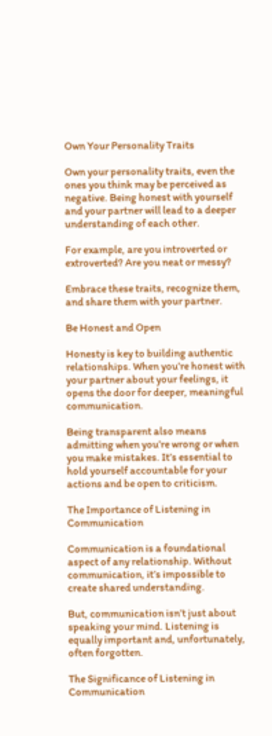Own Your Personality Traits

Own your personality traits, even the ones you think may be perceived as negative. Being honest with yourself and your partner will lead to a deeper understanding of each other.

For example, are you introverted or extroverted? Are you neat or messy?

Embrace these traits, recognize them, and share them with your partner.

Be Honest and Open

Honesty is key to building authentic relationships. When you’re honest with your partner about your feelings, it opens the door for deeper, meaningful communication.

Being transparent also means admitting when you’re wrong or when you make mistakes. It’s essential to hold yourself accountable for your actions and be open to criticism.

The Importance of Listening in Communication

Communication is a foundational aspect of any relationship. Without communication, it’s impossible to create shared understanding.

But, communication isn’t just about speaking your mind. Listening is equally important and, unfortunately, often forgotten.

The Significance of Listening in Communication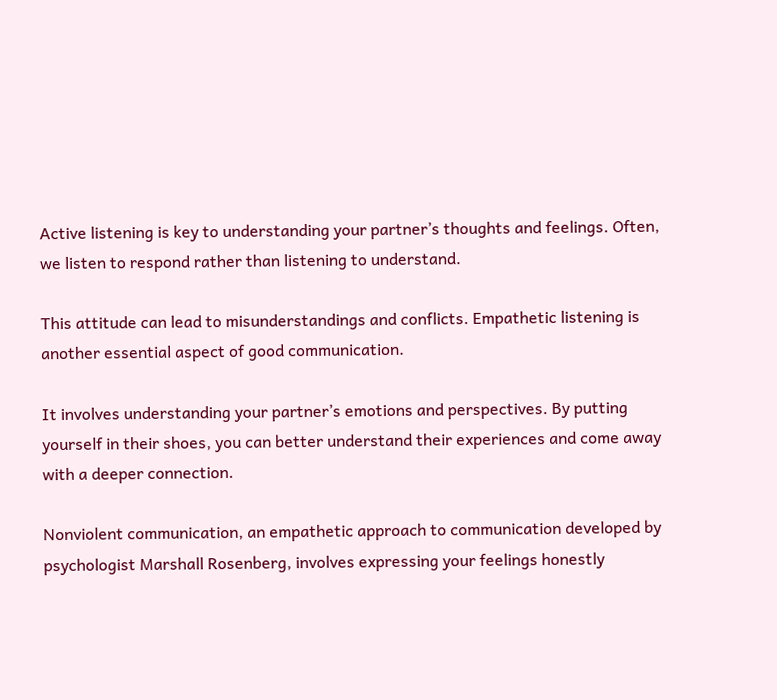Active listening is key to understanding your partner’s thoughts and feelings. Often, we listen to respond rather than listening to understand.

This attitude can lead to misunderstandings and conflicts. Empathetic listening is another essential aspect of good communication.

It involves understanding your partner’s emotions and perspectives. By putting yourself in their shoes, you can better understand their experiences and come away with a deeper connection.

Nonviolent communication, an empathetic approach to communication developed by psychologist Marshall Rosenberg, involves expressing your feelings honestly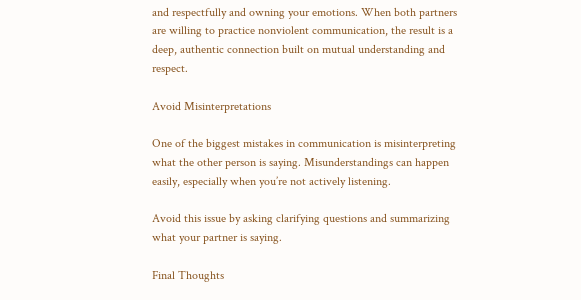and respectfully and owning your emotions. When both partners are willing to practice nonviolent communication, the result is a deep, authentic connection built on mutual understanding and respect.

Avoid Misinterpretations

One of the biggest mistakes in communication is misinterpreting what the other person is saying. Misunderstandings can happen easily, especially when you’re not actively listening.

Avoid this issue by asking clarifying questions and summarizing what your partner is saying.

Final Thoughts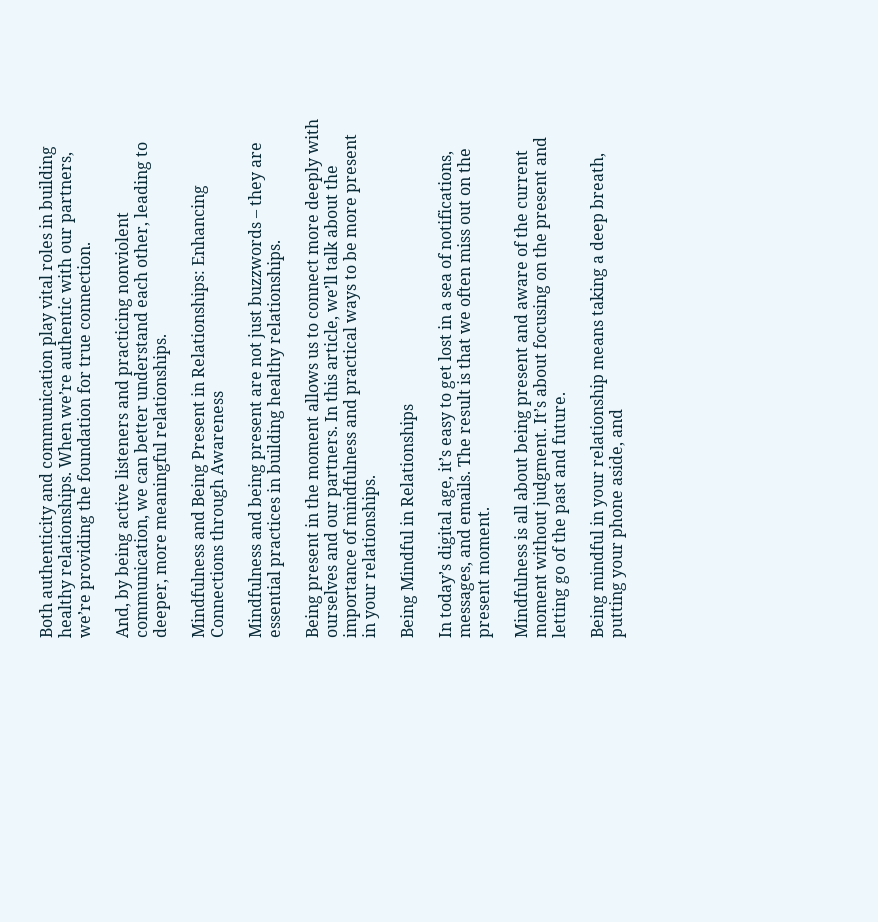Both authenticity and communication play vital roles in building healthy relationships. When we’re authentic with our partners, we’re providing the foundation for true connection.

And, by being active listeners and practicing nonviolent communication, we can better understand each other, leading to deeper, more meaningful relationships.

Mindfulness and Being Present in Relationships: Enhancing Connections through Awareness

Mindfulness and being present are not just buzzwords – they are essential practices in building healthy relationships.

Being present in the moment allows us to connect more deeply with ourselves and our partners. In this article, we’ll talk about the importance of mindfulness and practical ways to be more present in your relationships.

Being Mindful in Relationships

In today’s digital age, it’s easy to get lost in a sea of notifications, messages, and emails. The result is that we often miss out on the present moment.

Mindfulness is all about being present and aware of the current moment without judgment. It’s about focusing on the present and letting go of the past and future.

Being mindful in your relationship means taking a deep breath, putting your phone aside, and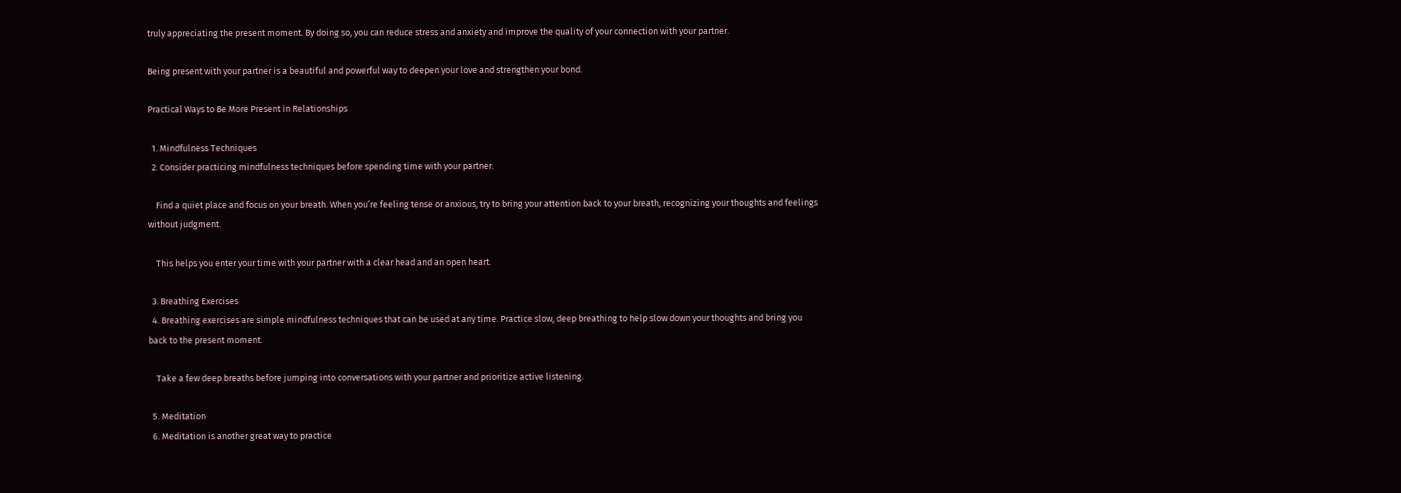truly appreciating the present moment. By doing so, you can reduce stress and anxiety and improve the quality of your connection with your partner.

Being present with your partner is a beautiful and powerful way to deepen your love and strengthen your bond.

Practical Ways to Be More Present in Relationships

  1. Mindfulness Techniques
  2. Consider practicing mindfulness techniques before spending time with your partner.

    Find a quiet place and focus on your breath. When you’re feeling tense or anxious, try to bring your attention back to your breath, recognizing your thoughts and feelings without judgment.

    This helps you enter your time with your partner with a clear head and an open heart.

  3. Breathing Exercises
  4. Breathing exercises are simple mindfulness techniques that can be used at any time. Practice slow, deep breathing to help slow down your thoughts and bring you back to the present moment.

    Take a few deep breaths before jumping into conversations with your partner and prioritize active listening.

  5. Meditation
  6. Meditation is another great way to practice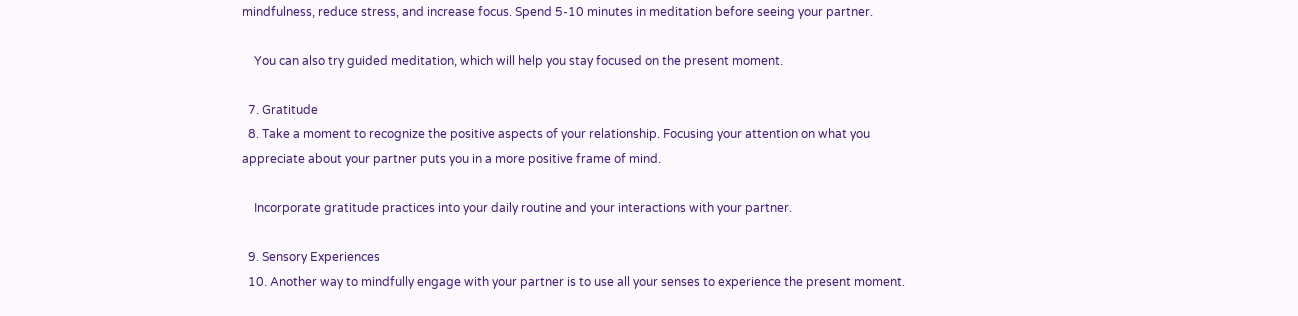mindfulness, reduce stress, and increase focus. Spend 5-10 minutes in meditation before seeing your partner.

    You can also try guided meditation, which will help you stay focused on the present moment.

  7. Gratitude
  8. Take a moment to recognize the positive aspects of your relationship. Focusing your attention on what you appreciate about your partner puts you in a more positive frame of mind.

    Incorporate gratitude practices into your daily routine and your interactions with your partner.

  9. Sensory Experiences
  10. Another way to mindfully engage with your partner is to use all your senses to experience the present moment.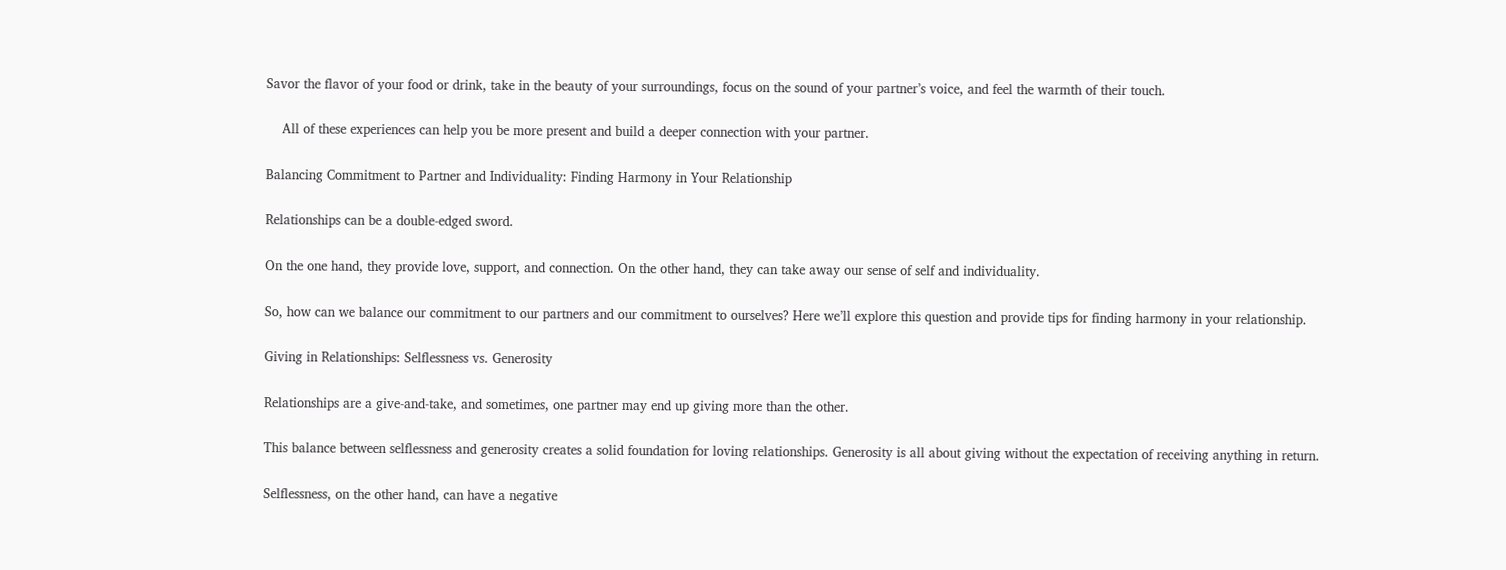Savor the flavor of your food or drink, take in the beauty of your surroundings, focus on the sound of your partner’s voice, and feel the warmth of their touch.

    All of these experiences can help you be more present and build a deeper connection with your partner.

Balancing Commitment to Partner and Individuality: Finding Harmony in Your Relationship

Relationships can be a double-edged sword.

On the one hand, they provide love, support, and connection. On the other hand, they can take away our sense of self and individuality.

So, how can we balance our commitment to our partners and our commitment to ourselves? Here we’ll explore this question and provide tips for finding harmony in your relationship.

Giving in Relationships: Selflessness vs. Generosity

Relationships are a give-and-take, and sometimes, one partner may end up giving more than the other.

This balance between selflessness and generosity creates a solid foundation for loving relationships. Generosity is all about giving without the expectation of receiving anything in return.

Selflessness, on the other hand, can have a negative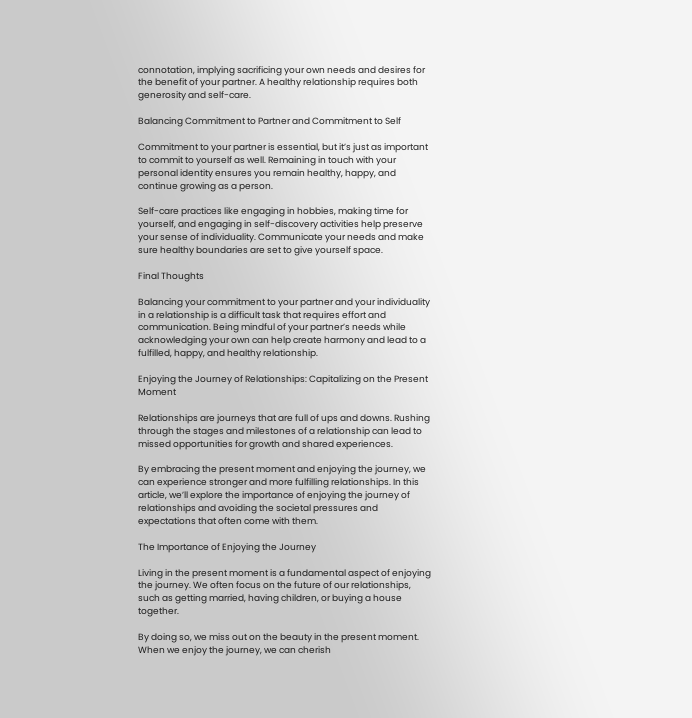connotation, implying sacrificing your own needs and desires for the benefit of your partner. A healthy relationship requires both generosity and self-care.

Balancing Commitment to Partner and Commitment to Self

Commitment to your partner is essential, but it’s just as important to commit to yourself as well. Remaining in touch with your personal identity ensures you remain healthy, happy, and continue growing as a person.

Self-care practices like engaging in hobbies, making time for yourself, and engaging in self-discovery activities help preserve your sense of individuality. Communicate your needs and make sure healthy boundaries are set to give yourself space.

Final Thoughts

Balancing your commitment to your partner and your individuality in a relationship is a difficult task that requires effort and communication. Being mindful of your partner’s needs while acknowledging your own can help create harmony and lead to a fulfilled, happy, and healthy relationship.

Enjoying the Journey of Relationships: Capitalizing on the Present Moment

Relationships are journeys that are full of ups and downs. Rushing through the stages and milestones of a relationship can lead to missed opportunities for growth and shared experiences.

By embracing the present moment and enjoying the journey, we can experience stronger and more fulfilling relationships. In this article, we’ll explore the importance of enjoying the journey of relationships and avoiding the societal pressures and expectations that often come with them.

The Importance of Enjoying the Journey

Living in the present moment is a fundamental aspect of enjoying the journey. We often focus on the future of our relationships, such as getting married, having children, or buying a house together.

By doing so, we miss out on the beauty in the present moment. When we enjoy the journey, we can cherish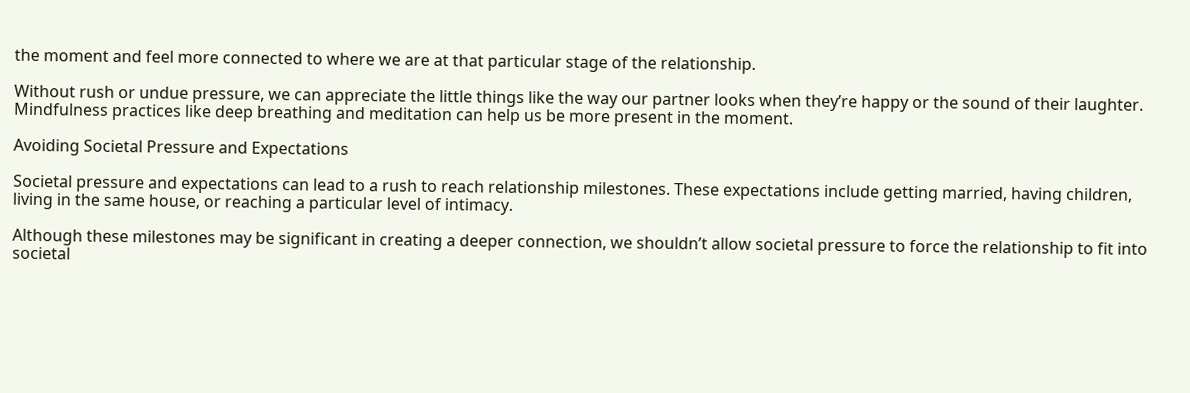the moment and feel more connected to where we are at that particular stage of the relationship.

Without rush or undue pressure, we can appreciate the little things like the way our partner looks when they’re happy or the sound of their laughter. Mindfulness practices like deep breathing and meditation can help us be more present in the moment.

Avoiding Societal Pressure and Expectations

Societal pressure and expectations can lead to a rush to reach relationship milestones. These expectations include getting married, having children, living in the same house, or reaching a particular level of intimacy.

Although these milestones may be significant in creating a deeper connection, we shouldn’t allow societal pressure to force the relationship to fit into societal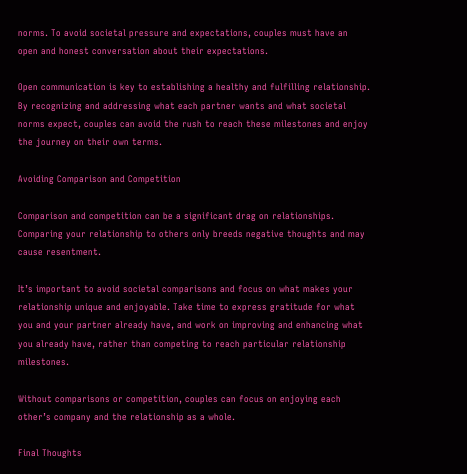norms. To avoid societal pressure and expectations, couples must have an open and honest conversation about their expectations.

Open communication is key to establishing a healthy and fulfilling relationship. By recognizing and addressing what each partner wants and what societal norms expect, couples can avoid the rush to reach these milestones and enjoy the journey on their own terms.

Avoiding Comparison and Competition

Comparison and competition can be a significant drag on relationships. Comparing your relationship to others only breeds negative thoughts and may cause resentment.

It’s important to avoid societal comparisons and focus on what makes your relationship unique and enjoyable. Take time to express gratitude for what you and your partner already have, and work on improving and enhancing what you already have, rather than competing to reach particular relationship milestones.

Without comparisons or competition, couples can focus on enjoying each other’s company and the relationship as a whole.

Final Thoughts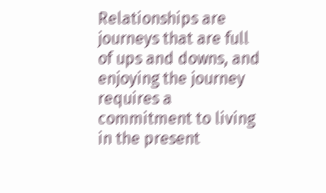Relationships are journeys that are full of ups and downs, and enjoying the journey requires a commitment to living in the present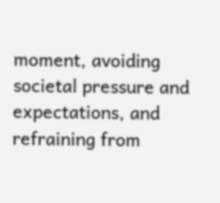moment, avoiding societal pressure and expectations, and refraining from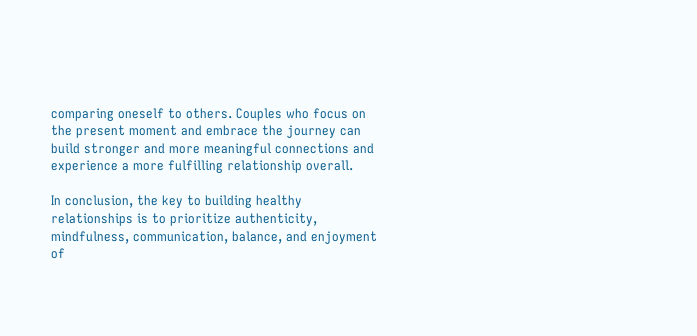comparing oneself to others. Couples who focus on the present moment and embrace the journey can build stronger and more meaningful connections and experience a more fulfilling relationship overall.

In conclusion, the key to building healthy relationships is to prioritize authenticity, mindfulness, communication, balance, and enjoyment of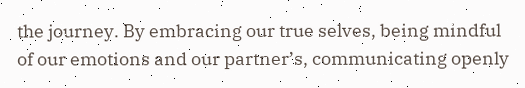the journey. By embracing our true selves, being mindful of our emotions and our partner’s, communicating openly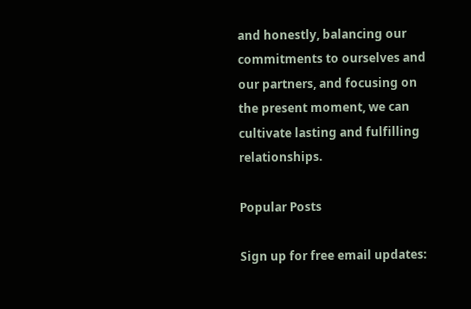and honestly, balancing our commitments to ourselves and our partners, and focusing on the present moment, we can cultivate lasting and fulfilling relationships.

Popular Posts

Sign up for free email updates: